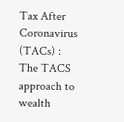Tax After Coronavirus (TACs) : The TACS approach to wealth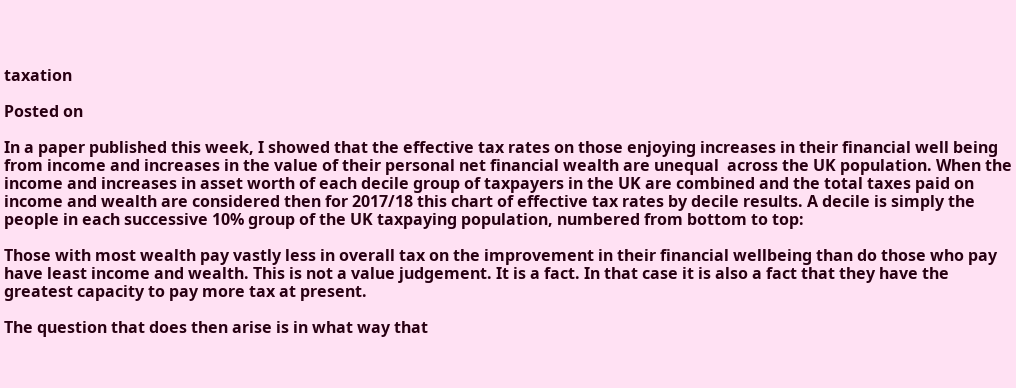taxation

Posted on

In a paper published this week, I showed that the effective tax rates on those enjoying increases in their financial well being from income and increases in the value of their personal net financial wealth are unequal  across the UK population. When the income and increases in asset worth of each decile group of taxpayers in the UK are combined and the total taxes paid on income and wealth are considered then for 2017/18 this chart of effective tax rates by decile results. A decile is simply the people in each successive 10% group of the UK taxpaying population, numbered from bottom to top:

Those with most wealth pay vastly less in overall tax on the improvement in their financial wellbeing than do those who pay have least income and wealth. This is not a value judgement. It is a fact. In that case it is also a fact that they have the greatest capacity to pay more tax at present.

The question that does then arise is in what way that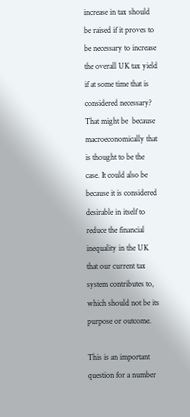increase in tax should be raised if it proves to be necessary to increase the overall UK tax yield if at some time that is considered necessary? That might be  because macroeconomically that is thought to be the case. It could also be because it is considered desirable in itself to reduce the financial inequality in the UK that our current tax system contributes to, which should not be its purpose or outcome.

This is an important question for a number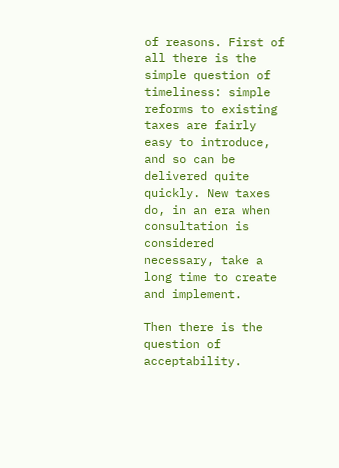of reasons. First of all there is the simple question of timeliness: simple reforms to existing taxes are fairly easy to introduce, and so can be delivered quite quickly. New taxes do, in an era when consultation is considered necessary, take a long time to create and implement.

Then there is the question of acceptability.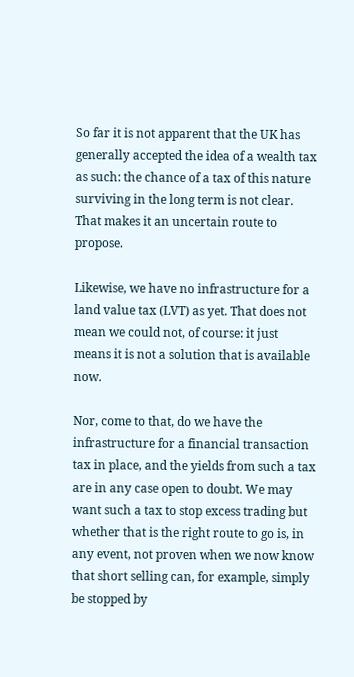So far it is not apparent that the UK has generally accepted the idea of a wealth tax as such: the chance of a tax of this nature surviving in the long term is not clear. That makes it an uncertain route to propose.

Likewise, we have no infrastructure for a land value tax (LVT) as yet. That does not mean we could not, of course: it just means it is not a solution that is available now.

Nor, come to that, do we have the infrastructure for a financial transaction tax in place, and the yields from such a tax are in any case open to doubt. We may want such a tax to stop excess trading but whether that is the right route to go is, in any event, not proven when we now know that short selling can, for example, simply be stopped by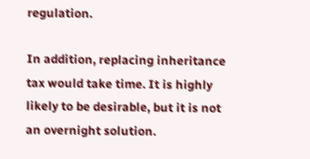regulation.

In addition, replacing inheritance tax would take time. It is highly likely to be desirable, but it is not an overnight solution.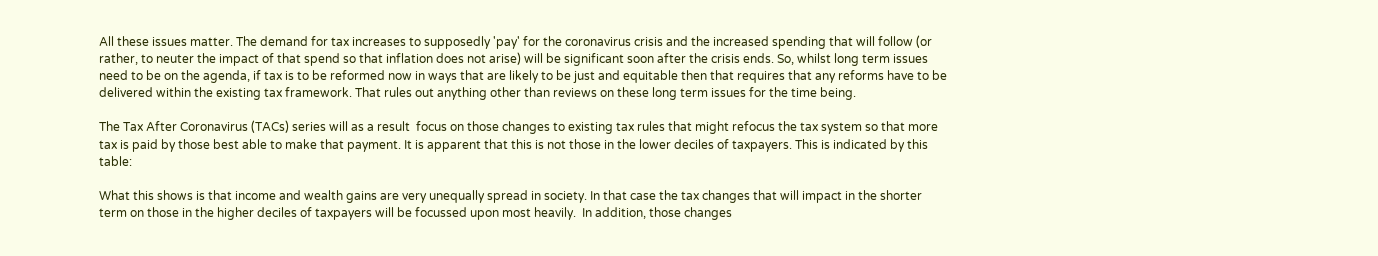All these issues matter. The demand for tax increases to supposedly 'pay' for the coronavirus crisis and the increased spending that will follow (or rather, to neuter the impact of that spend so that inflation does not arise) will be significant soon after the crisis ends. So, whilst long term issues need to be on the agenda, if tax is to be reformed now in ways that are likely to be just and equitable then that requires that any reforms have to be delivered within the existing tax framework. That rules out anything other than reviews on these long term issues for the time being.

The Tax After Coronavirus (TACs) series will as a result  focus on those changes to existing tax rules that might refocus the tax system so that more tax is paid by those best able to make that payment. It is apparent that this is not those in the lower deciles of taxpayers. This is indicated by this table:

What this shows is that income and wealth gains are very unequally spread in society. In that case the tax changes that will impact in the shorter term on those in the higher deciles of taxpayers will be focussed upon most heavily.  In addition, those changes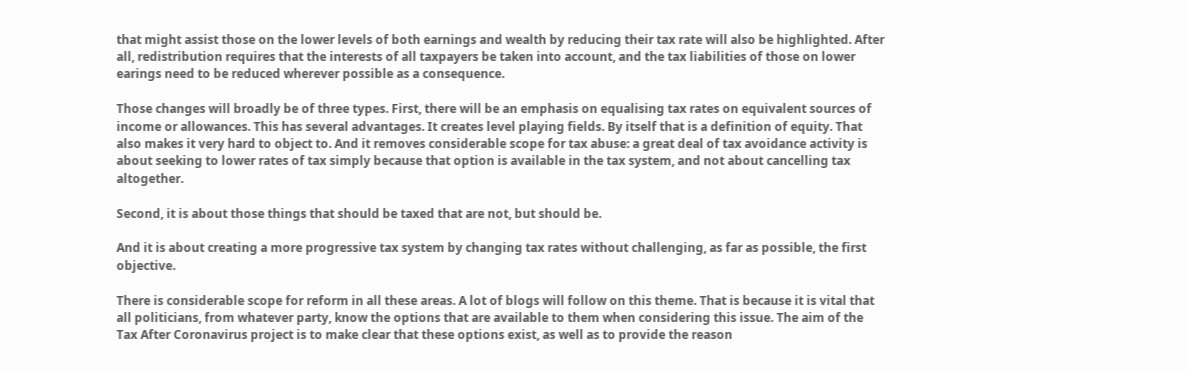that might assist those on the lower levels of both earnings and wealth by reducing their tax rate will also be highlighted. After all, redistribution requires that the interests of all taxpayers be taken into account, and the tax liabilities of those on lower earings need to be reduced wherever possible as a consequence.

Those changes will broadly be of three types. First, there will be an emphasis on equalising tax rates on equivalent sources of income or allowances. This has several advantages. It creates level playing fields. By itself that is a definition of equity. That also makes it very hard to object to. And it removes considerable scope for tax abuse: a great deal of tax avoidance activity is about seeking to lower rates of tax simply because that option is available in the tax system, and not about cancelling tax altogether.

Second, it is about those things that should be taxed that are not, but should be.

And it is about creating a more progressive tax system by changing tax rates without challenging, as far as possible, the first objective.

There is considerable scope for reform in all these areas. A lot of blogs will follow on this theme. That is because it is vital that all politicians, from whatever party, know the options that are available to them when considering this issue. The aim of the Tax After Coronavirus project is to make clear that these options exist, as well as to provide the reason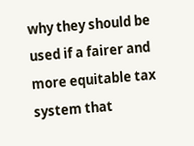why they should be used if a fairer and more equitable tax system that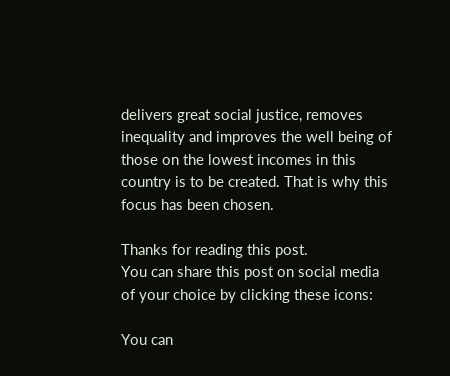delivers great social justice, removes inequality and improves the well being of those on the lowest incomes in this country is to be created. That is why this focus has been chosen.

Thanks for reading this post.
You can share this post on social media of your choice by clicking these icons:

You can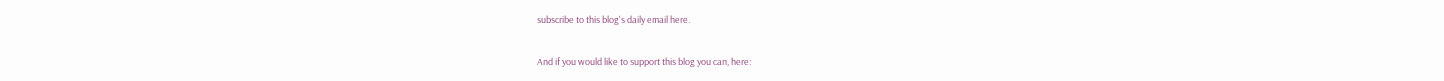subscribe to this blog's daily email here.

And if you would like to support this blog you can, here: